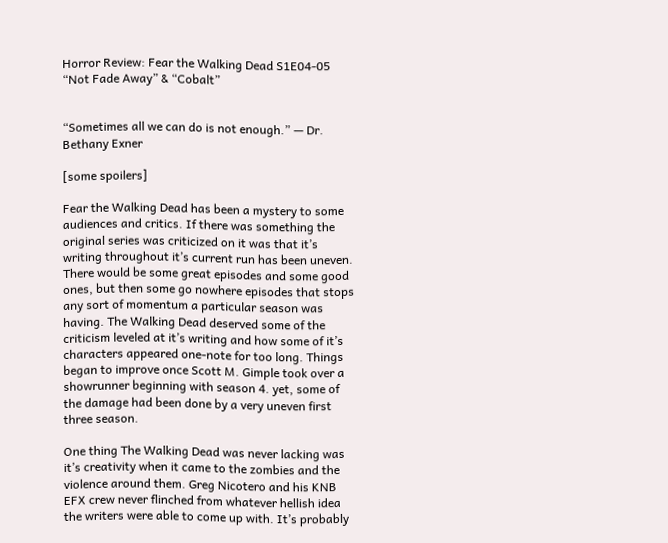Horror Review: Fear the Walking Dead S1E04-05 “Not Fade Away” & “Cobalt”


“Sometimes all we can do is not enough.” — Dr. Bethany Exner

[some spoilers]

Fear the Walking Dead has been a mystery to some audiences and critics. If there was something the original series was criticized on it was that it’s writing throughout it’s current run has been uneven. There would be some great episodes and some good ones, but then some go nowhere episodes that stops any sort of momentum a particular season was having. The Walking Dead deserved some of the criticism leveled at it’s writing and how some of it’s characters appeared one-note for too long. Things began to improve once Scott M. Gimple took over a showrunner beginning with season 4. yet, some of the damage had been done by a very uneven first three season.

One thing The Walking Dead was never lacking was it’s creativity when it came to the zombies and the violence around them. Greg Nicotero and his KNB EFX crew never flinched from whatever hellish idea the writers were able to come up with. It’s probably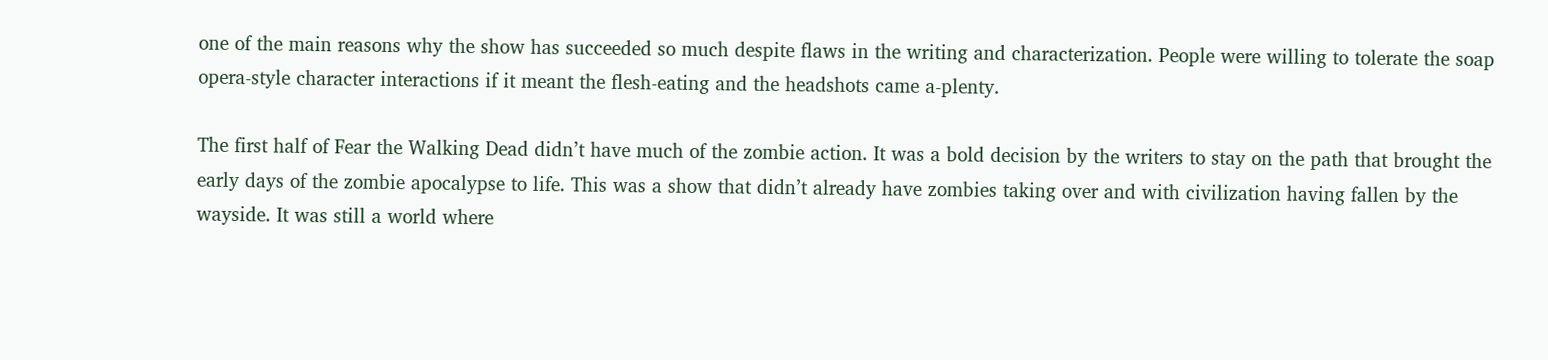one of the main reasons why the show has succeeded so much despite flaws in the writing and characterization. People were willing to tolerate the soap opera-style character interactions if it meant the flesh-eating and the headshots came a-plenty.

The first half of Fear the Walking Dead didn’t have much of the zombie action. It was a bold decision by the writers to stay on the path that brought the early days of the zombie apocalypse to life. This was a show that didn’t already have zombies taking over and with civilization having fallen by the wayside. It was still a world where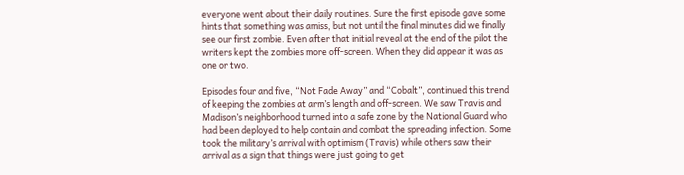everyone went about their daily routines. Sure the first episode gave some hints that something was amiss, but not until the final minutes did we finally see our first zombie. Even after that initial reveal at the end of the pilot the writers kept the zombies more off-screen. When they did appear it was as one or two.

Episodes four and five, “Not Fade Away” and “Cobalt”, continued this trend of keeping the zombies at arm’s length and off-screen. We saw Travis and Madison’s neighborhood turned into a safe zone by the National Guard who had been deployed to help contain and combat the spreading infection. Some took the military’s arrival with optimism (Travis) while others saw their arrival as a sign that things were just going to get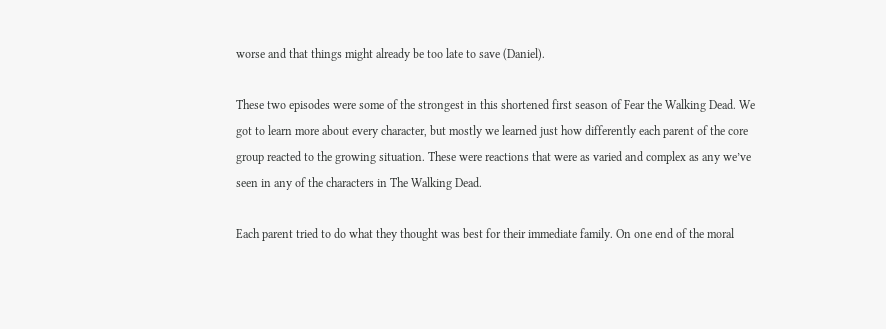worse and that things might already be too late to save (Daniel).

These two episodes were some of the strongest in this shortened first season of Fear the Walking Dead. We got to learn more about every character, but mostly we learned just how differently each parent of the core group reacted to the growing situation. These were reactions that were as varied and complex as any we’ve seen in any of the characters in The Walking Dead.

Each parent tried to do what they thought was best for their immediate family. On one end of the moral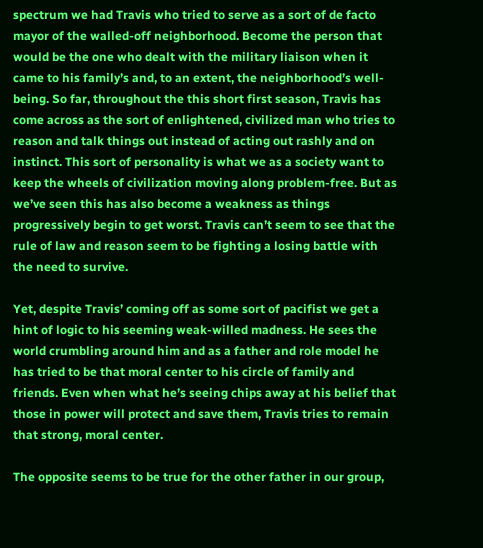spectrum we had Travis who tried to serve as a sort of de facto mayor of the walled-off neighborhood. Become the person that would be the one who dealt with the military liaison when it came to his family’s and, to an extent, the neighborhood’s well-being. So far, throughout the this short first season, Travis has come across as the sort of enlightened, civilized man who tries to reason and talk things out instead of acting out rashly and on instinct. This sort of personality is what we as a society want to keep the wheels of civilization moving along problem-free. But as we’ve seen this has also become a weakness as things progressively begin to get worst. Travis can’t seem to see that the rule of law and reason seem to be fighting a losing battle with the need to survive.

Yet, despite Travis’ coming off as some sort of pacifist we get a hint of logic to his seeming weak-willed madness. He sees the world crumbling around him and as a father and role model he has tried to be that moral center to his circle of family and friends. Even when what he’s seeing chips away at his belief that those in power will protect and save them, Travis tries to remain that strong, moral center.

The opposite seems to be true for the other father in our group,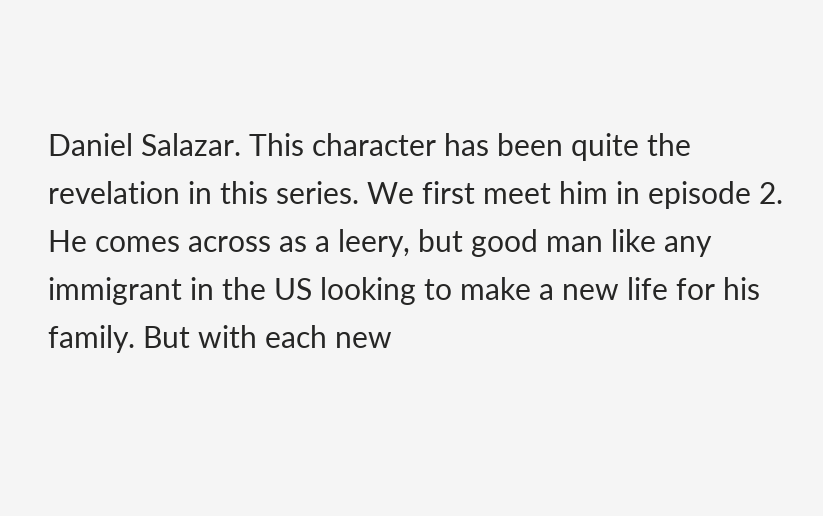Daniel Salazar. This character has been quite the revelation in this series. We first meet him in episode 2. He comes across as a leery, but good man like any immigrant in the US looking to make a new life for his family. But with each new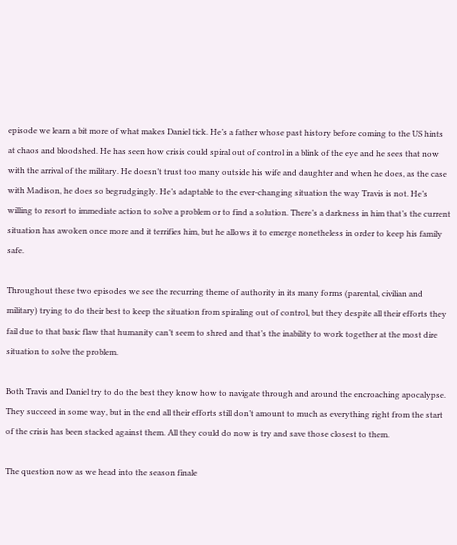episode we learn a bit more of what makes Daniel tick. He’s a father whose past history before coming to the US hints at chaos and bloodshed. He has seen how crisis could spiral out of control in a blink of the eye and he sees that now with the arrival of the military. He doesn’t trust too many outside his wife and daughter and when he does, as the case with Madison, he does so begrudgingly. He’s adaptable to the ever-changing situation the way Travis is not. He’s willing to resort to immediate action to solve a problem or to find a solution. There’s a darkness in him that’s the current situation has awoken once more and it terrifies him, but he allows it to emerge nonetheless in order to keep his family safe.

Throughout these two episodes we see the recurring theme of authority in its many forms (parental, civilian and military) trying to do their best to keep the situation from spiraling out of control, but they despite all their efforts they fail due to that basic flaw that humanity can’t seem to shred and that’s the inability to work together at the most dire situation to solve the problem.

Both Travis and Daniel try to do the best they know how to navigate through and around the encroaching apocalypse. They succeed in some way, but in the end all their efforts still don’t amount to much as everything right from the start of the crisis has been stacked against them. All they could do now is try and save those closest to them.

The question now as we head into the season finale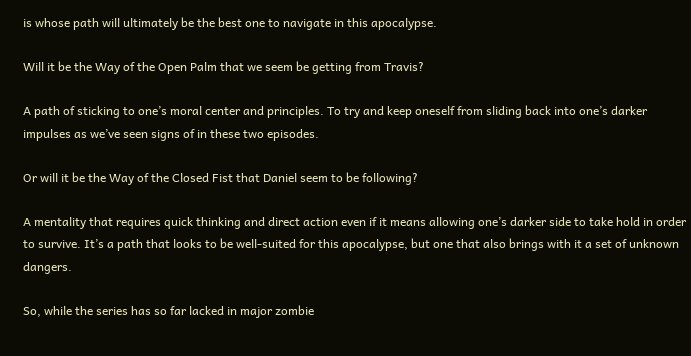is whose path will ultimately be the best one to navigate in this apocalypse.

Will it be the Way of the Open Palm that we seem be getting from Travis?

A path of sticking to one’s moral center and principles. To try and keep oneself from sliding back into one’s darker impulses as we’ve seen signs of in these two episodes.

Or will it be the Way of the Closed Fist that Daniel seem to be following?

A mentality that requires quick thinking and direct action even if it means allowing one’s darker side to take hold in order to survive. It’s a path that looks to be well-suited for this apocalypse, but one that also brings with it a set of unknown dangers.

So, while the series has so far lacked in major zombie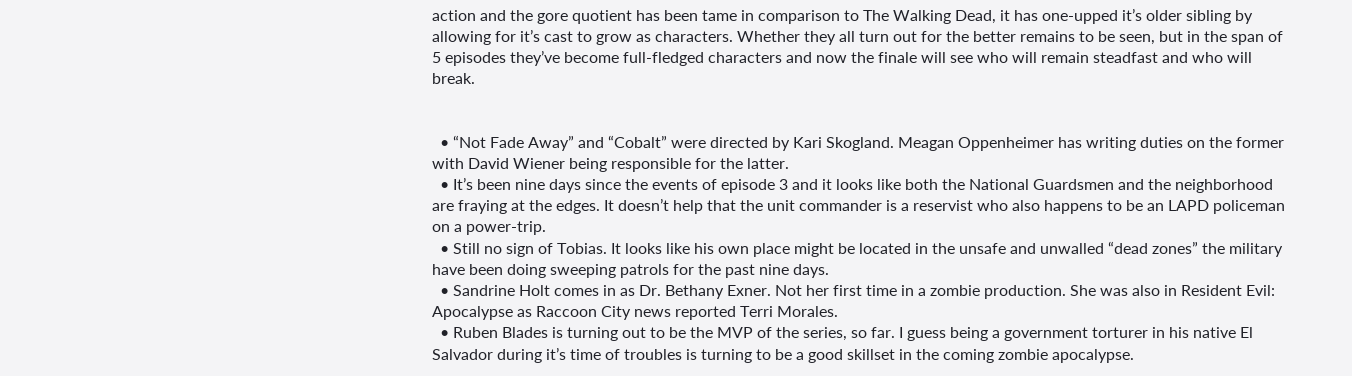action and the gore quotient has been tame in comparison to The Walking Dead, it has one-upped it’s older sibling by allowing for it’s cast to grow as characters. Whether they all turn out for the better remains to be seen, but in the span of 5 episodes they’ve become full-fledged characters and now the finale will see who will remain steadfast and who will break.


  • “Not Fade Away” and “Cobalt” were directed by Kari Skogland. Meagan Oppenheimer has writing duties on the former with David Wiener being responsible for the latter.
  • It’s been nine days since the events of episode 3 and it looks like both the National Guardsmen and the neighborhood are fraying at the edges. It doesn’t help that the unit commander is a reservist who also happens to be an LAPD policeman on a power-trip.
  • Still no sign of Tobias. It looks like his own place might be located in the unsafe and unwalled “dead zones” the military have been doing sweeping patrols for the past nine days.
  • Sandrine Holt comes in as Dr. Bethany Exner. Not her first time in a zombie production. She was also in Resident Evil: Apocalypse as Raccoon City news reported Terri Morales.
  • Ruben Blades is turning out to be the MVP of the series, so far. I guess being a government torturer in his native El Salvador during it’s time of troubles is turning to be a good skillset in the coming zombie apocalypse.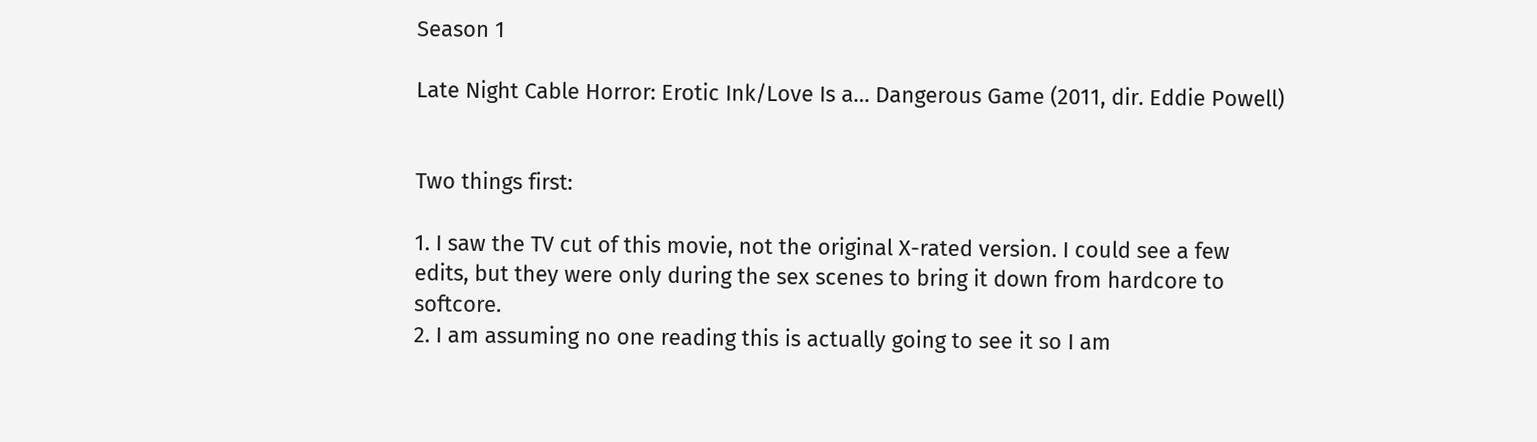Season 1

Late Night Cable Horror: Erotic Ink/Love Is a… Dangerous Game (2011, dir. Eddie Powell)


Two things first:

1. I saw the TV cut of this movie, not the original X-rated version. I could see a few edits, but they were only during the sex scenes to bring it down from hardcore to softcore.
2. I am assuming no one reading this is actually going to see it so I am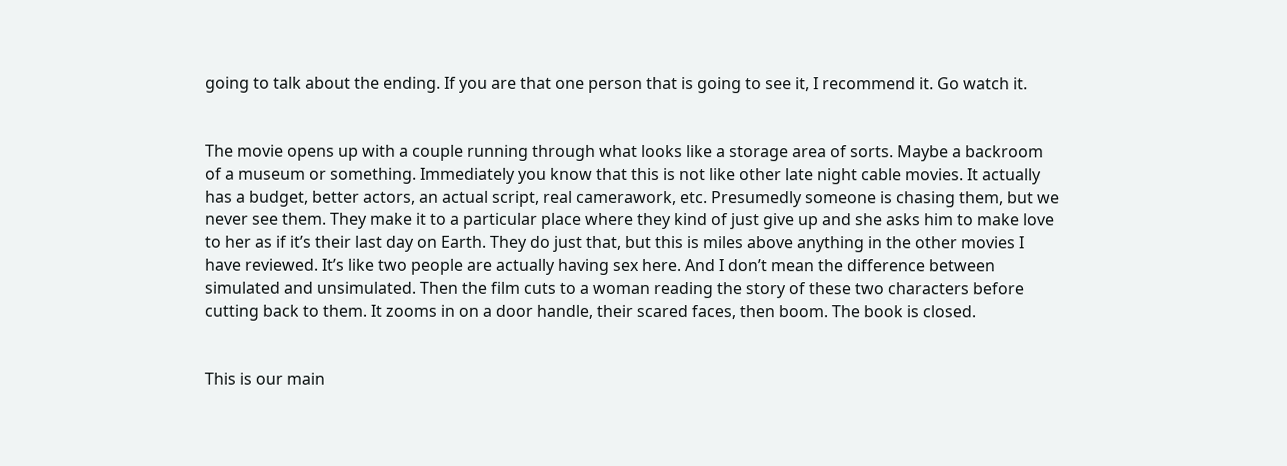going to talk about the ending. If you are that one person that is going to see it, I recommend it. Go watch it.


The movie opens up with a couple running through what looks like a storage area of sorts. Maybe a backroom of a museum or something. Immediately you know that this is not like other late night cable movies. It actually has a budget, better actors, an actual script, real camerawork, etc. Presumedly someone is chasing them, but we never see them. They make it to a particular place where they kind of just give up and she asks him to make love to her as if it’s their last day on Earth. They do just that, but this is miles above anything in the other movies I have reviewed. It’s like two people are actually having sex here. And I don’t mean the difference between simulated and unsimulated. Then the film cuts to a woman reading the story of these two characters before cutting back to them. It zooms in on a door handle, their scared faces, then boom. The book is closed.


This is our main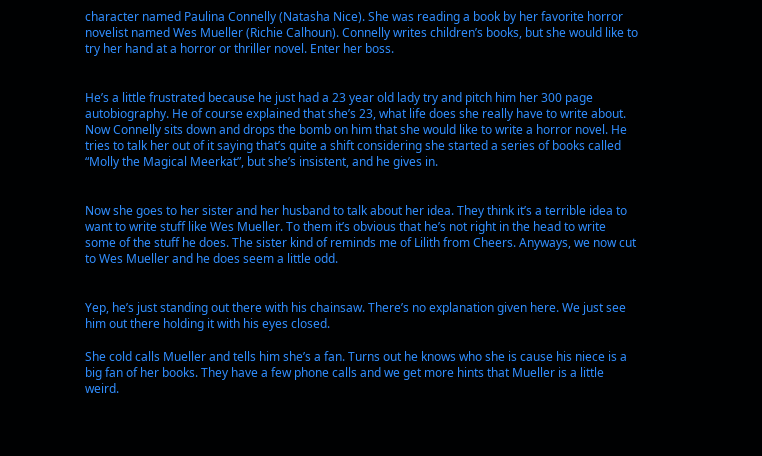character named Paulina Connelly (Natasha Nice). She was reading a book by her favorite horror novelist named Wes Mueller (Richie Calhoun). Connelly writes children’s books, but she would like to try her hand at a horror or thriller novel. Enter her boss.


He’s a little frustrated because he just had a 23 year old lady try and pitch him her 300 page autobiography. He of course explained that she’s 23, what life does she really have to write about. Now Connelly sits down and drops the bomb on him that she would like to write a horror novel. He tries to talk her out of it saying that’s quite a shift considering she started a series of books called “Molly the Magical Meerkat”, but she’s insistent, and he gives in.


Now she goes to her sister and her husband to talk about her idea. They think it’s a terrible idea to want to write stuff like Wes Mueller. To them it’s obvious that he’s not right in the head to write some of the stuff he does. The sister kind of reminds me of Lilith from Cheers. Anyways, we now cut to Wes Mueller and he does seem a little odd.


Yep, he’s just standing out there with his chainsaw. There’s no explanation given here. We just see him out there holding it with his eyes closed.

She cold calls Mueller and tells him she’s a fan. Turns out he knows who she is cause his niece is a big fan of her books. They have a few phone calls and we get more hints that Mueller is a little weird.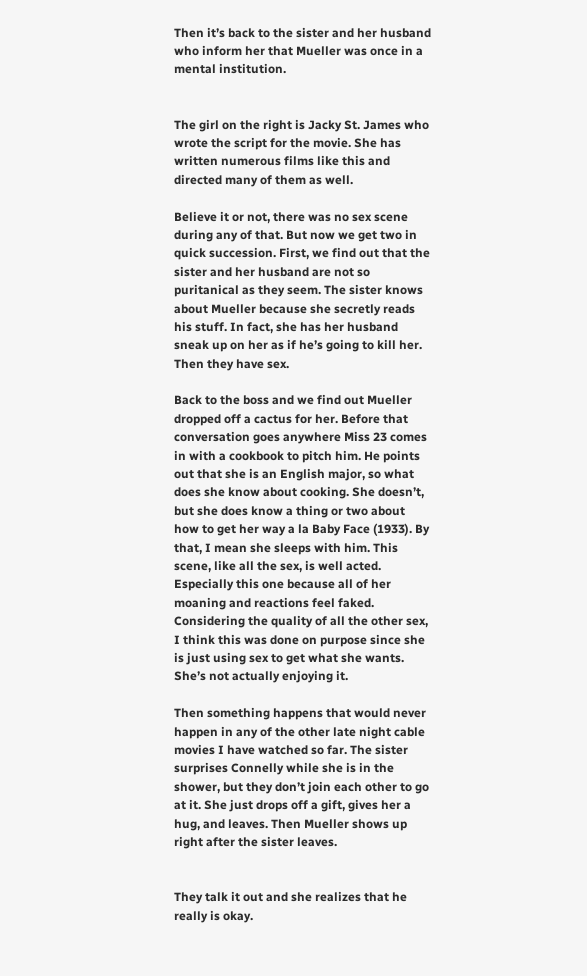Then it’s back to the sister and her husband who inform her that Mueller was once in a mental institution.


The girl on the right is Jacky St. James who wrote the script for the movie. She has written numerous films like this and directed many of them as well.

Believe it or not, there was no sex scene during any of that. But now we get two in quick succession. First, we find out that the sister and her husband are not so puritanical as they seem. The sister knows about Mueller because she secretly reads his stuff. In fact, she has her husband sneak up on her as if he’s going to kill her. Then they have sex.

Back to the boss and we find out Mueller dropped off a cactus for her. Before that conversation goes anywhere Miss 23 comes in with a cookbook to pitch him. He points out that she is an English major, so what does she know about cooking. She doesn’t, but she does know a thing or two about how to get her way a la Baby Face (1933). By that, I mean she sleeps with him. This scene, like all the sex, is well acted. Especially this one because all of her moaning and reactions feel faked. Considering the quality of all the other sex, I think this was done on purpose since she is just using sex to get what she wants. She’s not actually enjoying it.

Then something happens that would never happen in any of the other late night cable movies I have watched so far. The sister surprises Connelly while she is in the shower, but they don’t join each other to go at it. She just drops off a gift, gives her a hug, and leaves. Then Mueller shows up right after the sister leaves.


They talk it out and she realizes that he really is okay.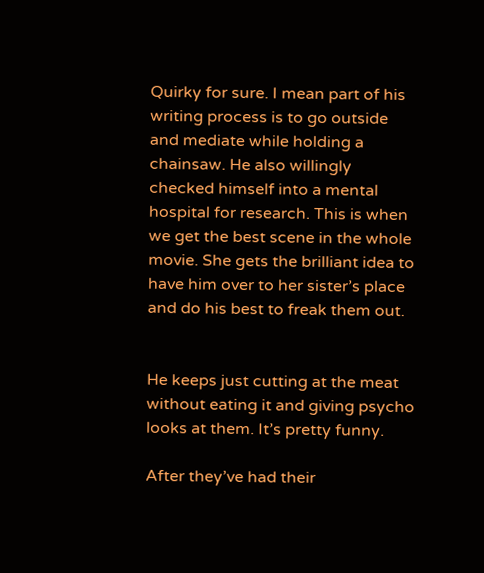Quirky for sure. I mean part of his writing process is to go outside and mediate while holding a chainsaw. He also willingly checked himself into a mental hospital for research. This is when we get the best scene in the whole movie. She gets the brilliant idea to have him over to her sister’s place and do his best to freak them out.


He keeps just cutting at the meat without eating it and giving psycho looks at them. It’s pretty funny.

After they’ve had their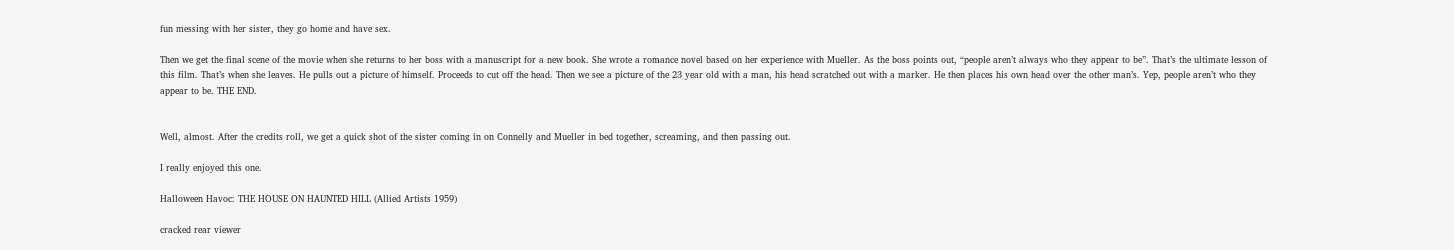fun messing with her sister, they go home and have sex.

Then we get the final scene of the movie when she returns to her boss with a manuscript for a new book. She wrote a romance novel based on her experience with Mueller. As the boss points out, “people aren’t always who they appear to be”. That’s the ultimate lesson of this film. That’s when she leaves. He pulls out a picture of himself. Proceeds to cut off the head. Then we see a picture of the 23 year old with a man, his head scratched out with a marker. He then places his own head over the other man’s. Yep, people aren’t who they appear to be. THE END.


Well, almost. After the credits roll, we get a quick shot of the sister coming in on Connelly and Mueller in bed together, screaming, and then passing out.

I really enjoyed this one.

Halloween Havoc: THE HOUSE ON HAUNTED HILL (Allied Artists 1959)

cracked rear viewer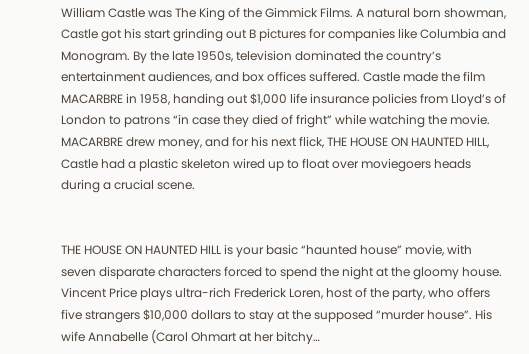William Castle was The King of the Gimmick Films. A natural born showman, Castle got his start grinding out B pictures for companies like Columbia and Monogram. By the late 1950s, television dominated the country’s entertainment audiences, and box offices suffered. Castle made the film MACARBRE in 1958, handing out $1,000 life insurance policies from Lloyd’s of London to patrons “in case they died of fright” while watching the movie. MACARBRE drew money, and for his next flick, THE HOUSE ON HAUNTED HILL, Castle had a plastic skeleton wired up to float over moviegoers heads during a crucial scene.


THE HOUSE ON HAUNTED HILL is your basic “haunted house” movie, with seven disparate characters forced to spend the night at the gloomy house. Vincent Price plays ultra-rich Frederick Loren, host of the party, who offers five strangers $10,000 dollars to stay at the supposed “murder house”. His wife Annabelle (Carol Ohmart at her bitchy…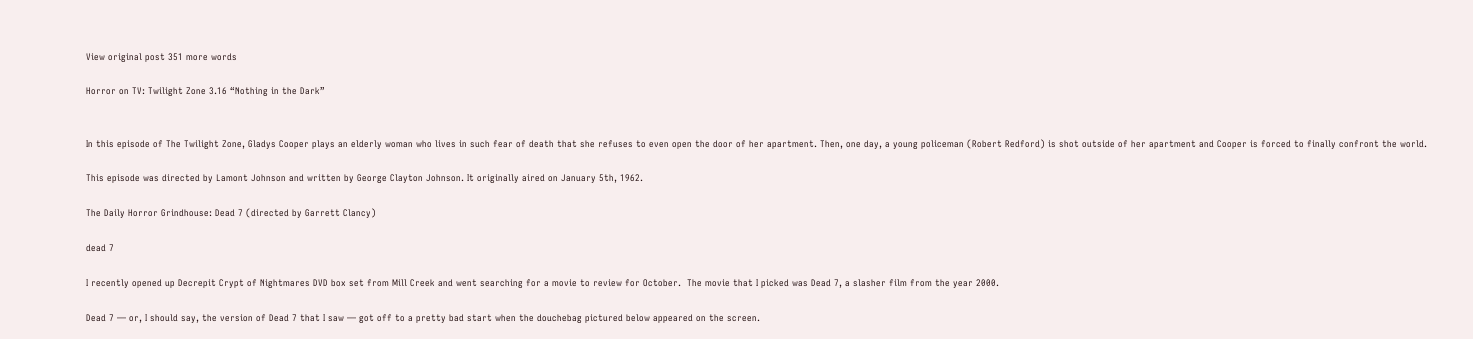View original post 351 more words

Horror on TV: Twilight Zone 3.16 “Nothing in the Dark”


In this episode of The Twilight Zone, Gladys Cooper plays an elderly woman who lives in such fear of death that she refuses to even open the door of her apartment. Then, one day, a young policeman (Robert Redford) is shot outside of her apartment and Cooper is forced to finally confront the world.

This episode was directed by Lamont Johnson and written by George Clayton Johnson. It originally aired on January 5th, 1962.

The Daily Horror Grindhouse: Dead 7 (directed by Garrett Clancy)

dead 7

I recently opened up Decrepit Crypt of Nightmares DVD box set from Mill Creek and went searching for a movie to review for October.  The movie that I picked was Dead 7, a slasher film from the year 2000.

Dead 7 — or, I should say, the version of Dead 7 that I saw — got off to a pretty bad start when the douchebag pictured below appeared on the screen.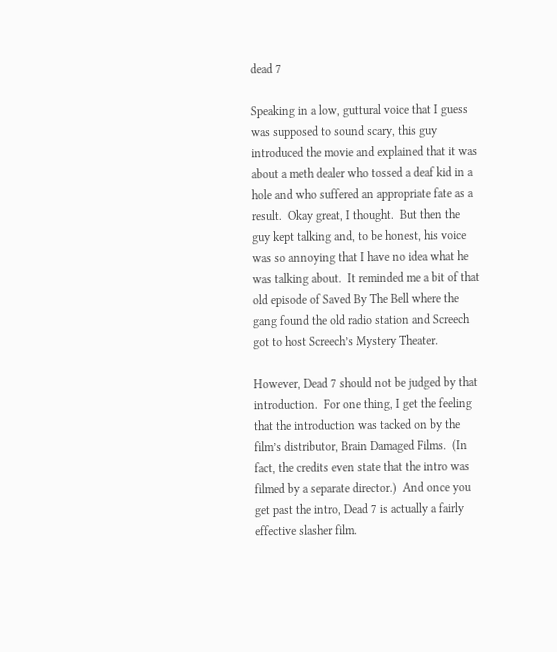dead 7

Speaking in a low, guttural voice that I guess was supposed to sound scary, this guy introduced the movie and explained that it was about a meth dealer who tossed a deaf kid in a hole and who suffered an appropriate fate as a result.  Okay great, I thought.  But then the guy kept talking and, to be honest, his voice was so annoying that I have no idea what he was talking about.  It reminded me a bit of that old episode of Saved By The Bell where the gang found the old radio station and Screech got to host Screech’s Mystery Theater.

However, Dead 7 should not be judged by that introduction.  For one thing, I get the feeling that the introduction was tacked on by the film’s distributor, Brain Damaged Films.  (In fact, the credits even state that the intro was filmed by a separate director.)  And once you get past the intro, Dead 7 is actually a fairly effective slasher film.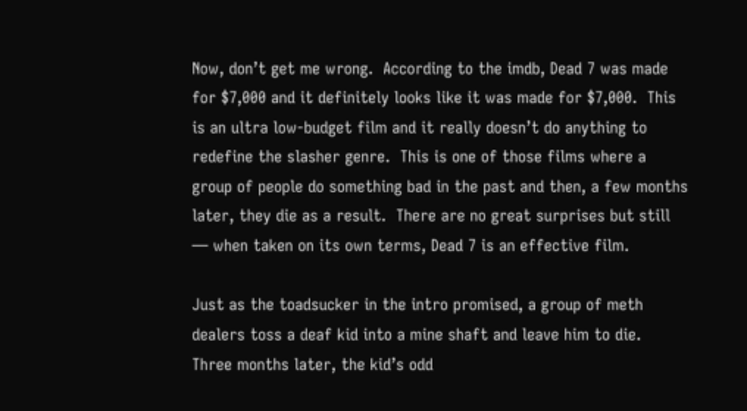Now, don’t get me wrong.  According to the imdb, Dead 7 was made for $7,000 and it definitely looks like it was made for $7,000.  This is an ultra low-budget film and it really doesn’t do anything to redefine the slasher genre.  This is one of those films where a group of people do something bad in the past and then, a few months later, they die as a result.  There are no great surprises but still — when taken on its own terms, Dead 7 is an effective film.

Just as the toadsucker in the intro promised, a group of meth dealers toss a deaf kid into a mine shaft and leave him to die.  Three months later, the kid’s odd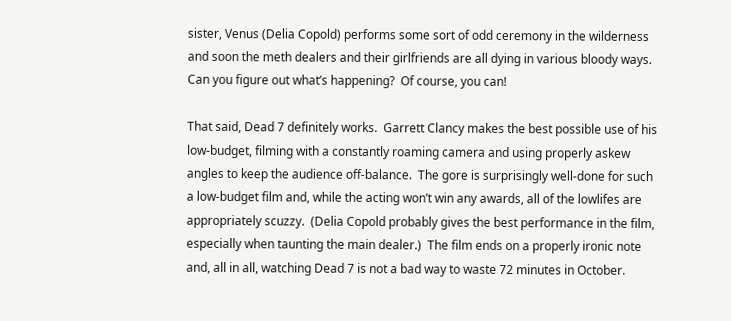sister, Venus (Delia Copold) performs some sort of odd ceremony in the wilderness and soon the meth dealers and their girlfriends are all dying in various bloody ways.  Can you figure out what’s happening?  Of course, you can!

That said, Dead 7 definitely works.  Garrett Clancy makes the best possible use of his low-budget, filming with a constantly roaming camera and using properly askew angles to keep the audience off-balance.  The gore is surprisingly well-done for such a low-budget film and, while the acting won’t win any awards, all of the lowlifes are appropriately scuzzy.  (Delia Copold probably gives the best performance in the film, especially when taunting the main dealer.)  The film ends on a properly ironic note and, all in all, watching Dead 7 is not a bad way to waste 72 minutes in October.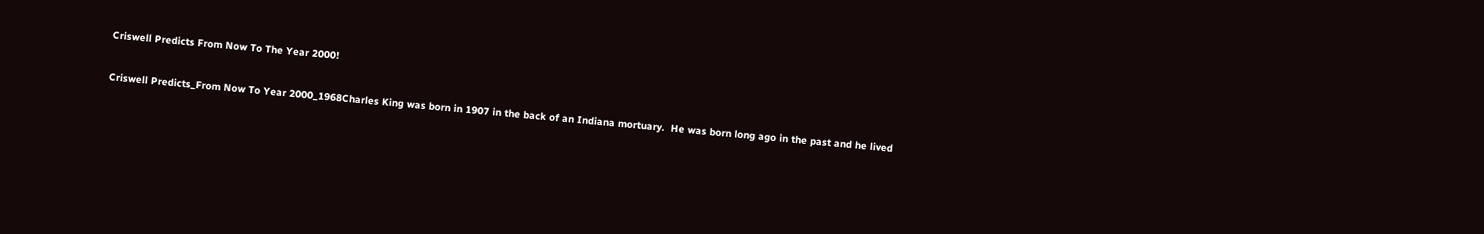Criswell Predicts From Now To The Year 2000!

Criswell Predicts_From Now To Year 2000_1968Charles King was born in 1907 in the back of an Indiana mortuary.  He was born long ago in the past and he lived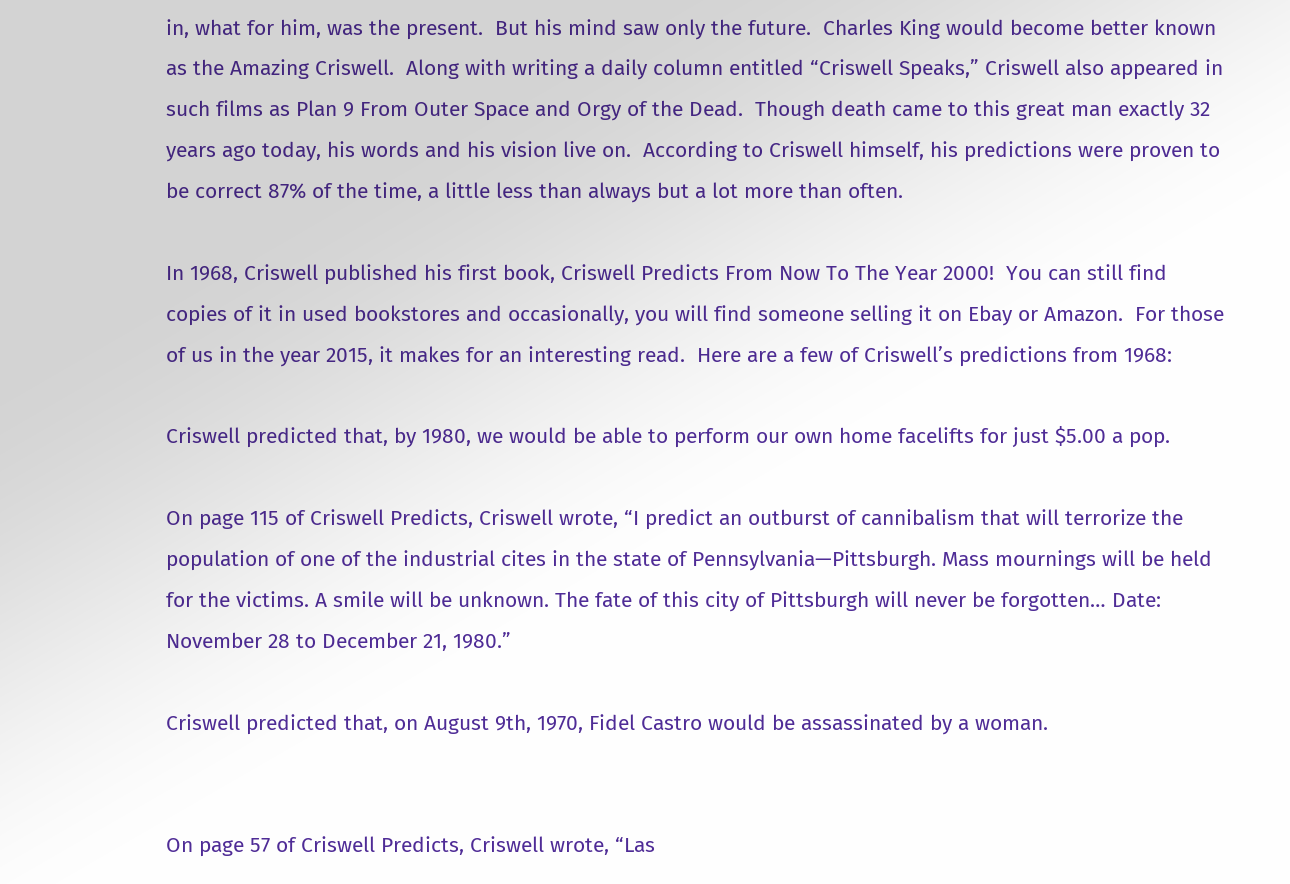in, what for him, was the present.  But his mind saw only the future.  Charles King would become better known as the Amazing Criswell.  Along with writing a daily column entitled “Criswell Speaks,” Criswell also appeared in such films as Plan 9 From Outer Space and Orgy of the Dead.  Though death came to this great man exactly 32 years ago today, his words and his vision live on.  According to Criswell himself, his predictions were proven to be correct 87% of the time, a little less than always but a lot more than often.

In 1968, Criswell published his first book, Criswell Predicts From Now To The Year 2000!  You can still find copies of it in used bookstores and occasionally, you will find someone selling it on Ebay or Amazon.  For those of us in the year 2015, it makes for an interesting read.  Here are a few of Criswell’s predictions from 1968:

Criswell predicted that, by 1980, we would be able to perform our own home facelifts for just $5.00 a pop.

On page 115 of Criswell Predicts, Criswell wrote, “I predict an outburst of cannibalism that will terrorize the population of one of the industrial cites in the state of Pennsylvania—Pittsburgh. Mass mournings will be held for the victims. A smile will be unknown. The fate of this city of Pittsburgh will never be forgotten… Date: November 28 to December 21, 1980.”

Criswell predicted that, on August 9th, 1970, Fidel Castro would be assassinated by a woman.


On page 57 of Criswell Predicts, Criswell wrote, “Las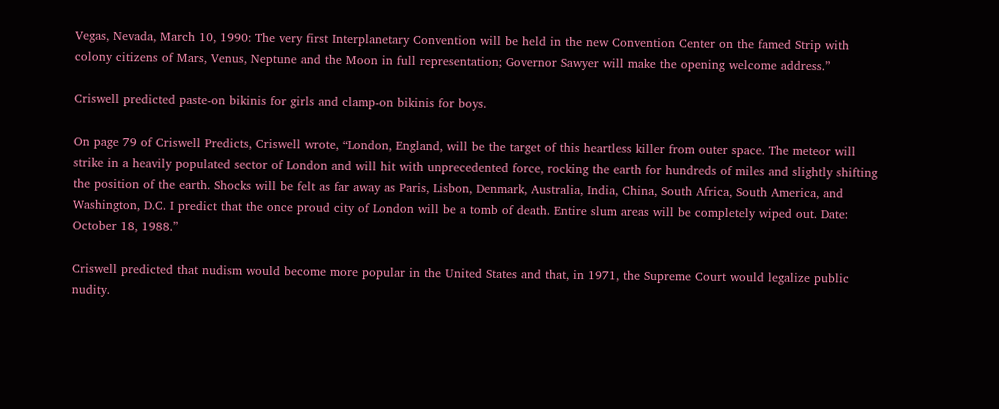Vegas, Nevada, March 10, 1990: The very first Interplanetary Convention will be held in the new Convention Center on the famed Strip with colony citizens of Mars, Venus, Neptune and the Moon in full representation; Governor Sawyer will make the opening welcome address.”

Criswell predicted paste-on bikinis for girls and clamp-on bikinis for boys.

On page 79 of Criswell Predicts, Criswell wrote, “London, England, will be the target of this heartless killer from outer space. The meteor will strike in a heavily populated sector of London and will hit with unprecedented force, rocking the earth for hundreds of miles and slightly shifting the position of the earth. Shocks will be felt as far away as Paris, Lisbon, Denmark, Australia, India, China, South Africa, South America, and Washington, D.C. I predict that the once proud city of London will be a tomb of death. Entire slum areas will be completely wiped out. Date: October 18, 1988.”

Criswell predicted that nudism would become more popular in the United States and that, in 1971, the Supreme Court would legalize public nudity.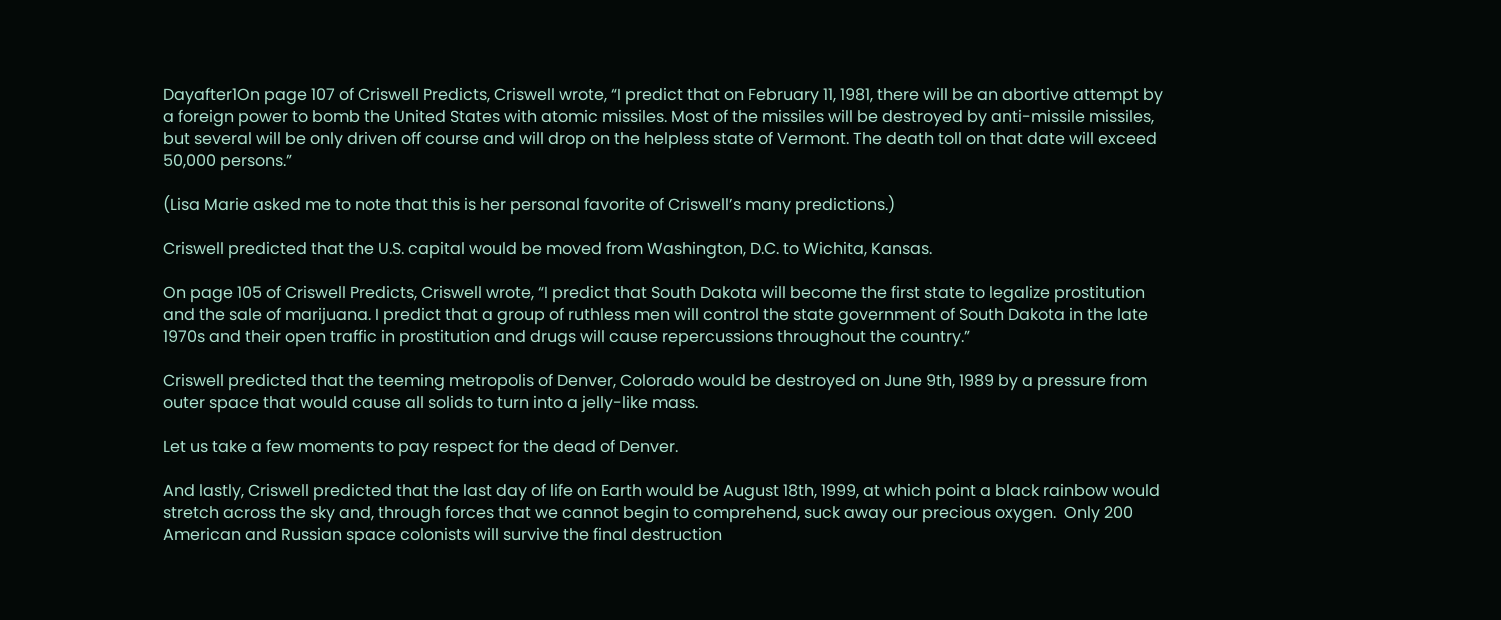Dayafter1On page 107 of Criswell Predicts, Criswell wrote, “I predict that on February 11, 1981, there will be an abortive attempt by a foreign power to bomb the United States with atomic missiles. Most of the missiles will be destroyed by anti-missile missiles, but several will be only driven off course and will drop on the helpless state of Vermont. The death toll on that date will exceed 50,000 persons.”

(Lisa Marie asked me to note that this is her personal favorite of Criswell’s many predictions.)

Criswell predicted that the U.S. capital would be moved from Washington, D.C. to Wichita, Kansas.

On page 105 of Criswell Predicts, Criswell wrote, “I predict that South Dakota will become the first state to legalize prostitution and the sale of marijuana. I predict that a group of ruthless men will control the state government of South Dakota in the late 1970s and their open traffic in prostitution and drugs will cause repercussions throughout the country.”

Criswell predicted that the teeming metropolis of Denver, Colorado would be destroyed on June 9th, 1989 by a pressure from outer space that would cause all solids to turn into a jelly-like mass.

Let us take a few moments to pay respect for the dead of Denver.

And lastly, Criswell predicted that the last day of life on Earth would be August 18th, 1999, at which point a black rainbow would stretch across the sky and, through forces that we cannot begin to comprehend, suck away our precious oxygen.  Only 200 American and Russian space colonists will survive the final destruction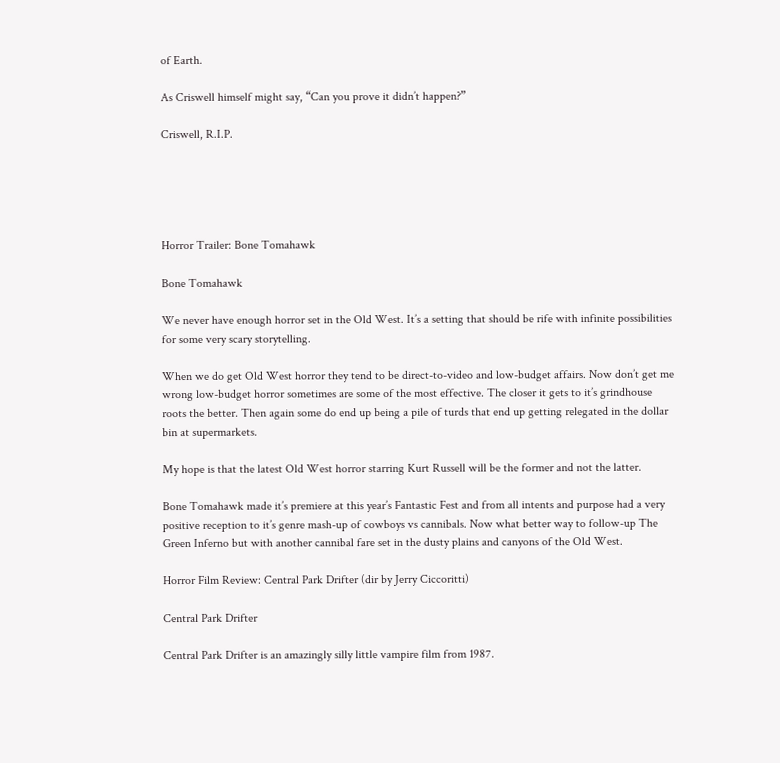of Earth.

As Criswell himself might say, “Can you prove it didn’t happen?”

Criswell, R.I.P.





Horror Trailer: Bone Tomahawk

Bone Tomahawk

We never have enough horror set in the Old West. It’s a setting that should be rife with infinite possibilities for some very scary storytelling.

When we do get Old West horror they tend to be direct-to-video and low-budget affairs. Now don’t get me wrong low-budget horror sometimes are some of the most effective. The closer it gets to it’s grindhouse roots the better. Then again some do end up being a pile of turds that end up getting relegated in the dollar bin at supermarkets.

My hope is that the latest Old West horror starring Kurt Russell will be the former and not the latter.

Bone Tomahawk made it’s premiere at this year’s Fantastic Fest and from all intents and purpose had a very positive reception to it’s genre mash-up of cowboys vs cannibals. Now what better way to follow-up The Green Inferno but with another cannibal fare set in the dusty plains and canyons of the Old West.

Horror Film Review: Central Park Drifter (dir by Jerry Ciccoritti)

Central Park Drifter

Central Park Drifter is an amazingly silly little vampire film from 1987.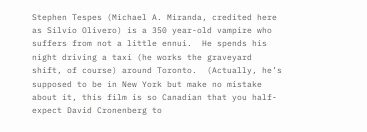Stephen Tespes (Michael A. Miranda, credited here as Silvio Olivero) is a 350 year-old vampire who suffers from not a little ennui.  He spends his night driving a taxi (he works the graveyard shift, of course) around Toronto.  (Actually, he’s supposed to be in New York but make no mistake about it, this film is so Canadian that you half-expect David Cronenberg to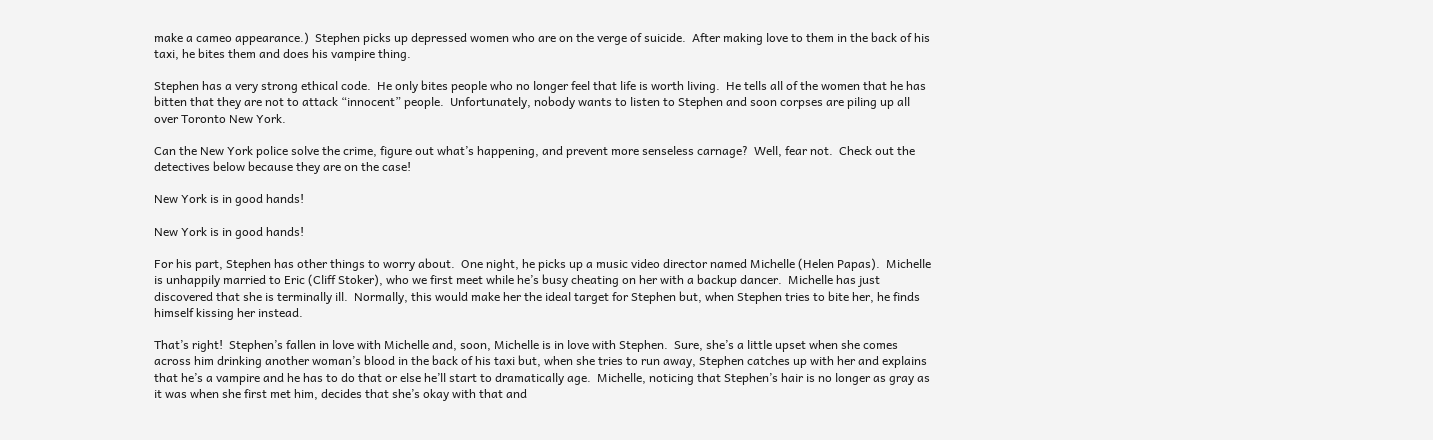make a cameo appearance.)  Stephen picks up depressed women who are on the verge of suicide.  After making love to them in the back of his taxi, he bites them and does his vampire thing.

Stephen has a very strong ethical code.  He only bites people who no longer feel that life is worth living.  He tells all of the women that he has bitten that they are not to attack “innocent” people.  Unfortunately, nobody wants to listen to Stephen and soon corpses are piling up all over Toronto New York.

Can the New York police solve the crime, figure out what’s happening, and prevent more senseless carnage?  Well, fear not.  Check out the detectives below because they are on the case!

New York is in good hands!

New York is in good hands!

For his part, Stephen has other things to worry about.  One night, he picks up a music video director named Michelle (Helen Papas).  Michelle is unhappily married to Eric (Cliff Stoker), who we first meet while he’s busy cheating on her with a backup dancer.  Michelle has just discovered that she is terminally ill.  Normally, this would make her the ideal target for Stephen but, when Stephen tries to bite her, he finds himself kissing her instead.

That’s right!  Stephen’s fallen in love with Michelle and, soon, Michelle is in love with Stephen.  Sure, she’s a little upset when she comes across him drinking another woman’s blood in the back of his taxi but, when she tries to run away, Stephen catches up with her and explains that he’s a vampire and he has to do that or else he’ll start to dramatically age.  Michelle, noticing that Stephen’s hair is no longer as gray as it was when she first met him, decides that she’s okay with that and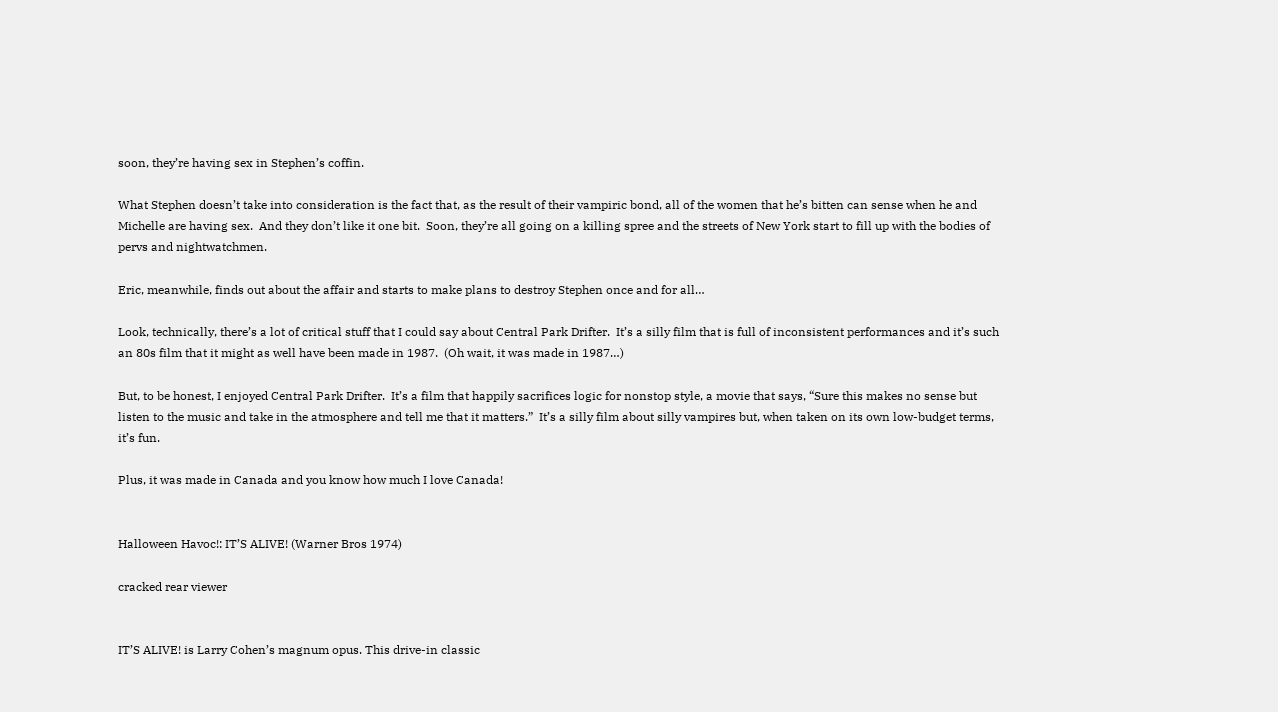soon, they’re having sex in Stephen’s coffin.

What Stephen doesn’t take into consideration is the fact that, as the result of their vampiric bond, all of the women that he’s bitten can sense when he and Michelle are having sex.  And they don’t like it one bit.  Soon, they’re all going on a killing spree and the streets of New York start to fill up with the bodies of pervs and nightwatchmen.

Eric, meanwhile, finds out about the affair and starts to make plans to destroy Stephen once and for all…

Look, technically, there’s a lot of critical stuff that I could say about Central Park Drifter.  It’s a silly film that is full of inconsistent performances and it’s such an 80s film that it might as well have been made in 1987.  (Oh wait, it was made in 1987…)

But, to be honest, I enjoyed Central Park Drifter.  It’s a film that happily sacrifices logic for nonstop style, a movie that says, “Sure this makes no sense but listen to the music and take in the atmosphere and tell me that it matters.”  It’s a silly film about silly vampires but, when taken on its own low-budget terms, it’s fun.

Plus, it was made in Canada and you know how much I love Canada!


Halloween Havoc!: IT’S ALIVE! (Warner Bros 1974)

cracked rear viewer


IT’S ALIVE! is Larry Cohen’s magnum opus. This drive-in classic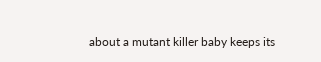about a mutant killer baby keeps its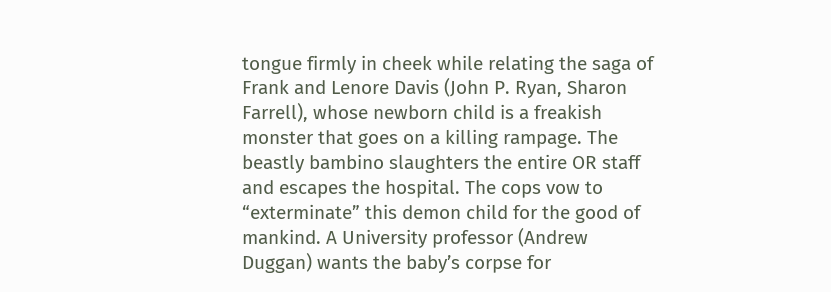tongue firmly in cheek while relating the saga of Frank and Lenore Davis (John P. Ryan, Sharon Farrell), whose newborn child is a freakish monster that goes on a killing rampage. The beastly bambino slaughters the entire OR staff and escapes the hospital. The cops vow to “exterminate” this demon child for the good of mankind. A University professor (Andrew Duggan) wants the baby’s corpse for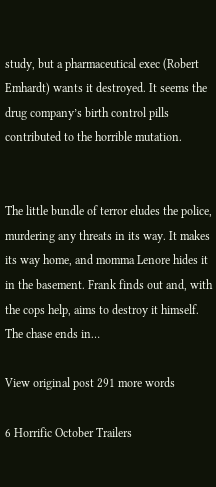study, but a pharmaceutical exec (Robert Emhardt) wants it destroyed. It seems the drug company’s birth control pills contributed to the horrible mutation.


The little bundle of terror eludes the police, murdering any threats in its way. It makes its way home, and momma Lenore hides it in the basement. Frank finds out and, with the cops help, aims to destroy it himself. The chase ends in…

View original post 291 more words

6 Horrific October Trailers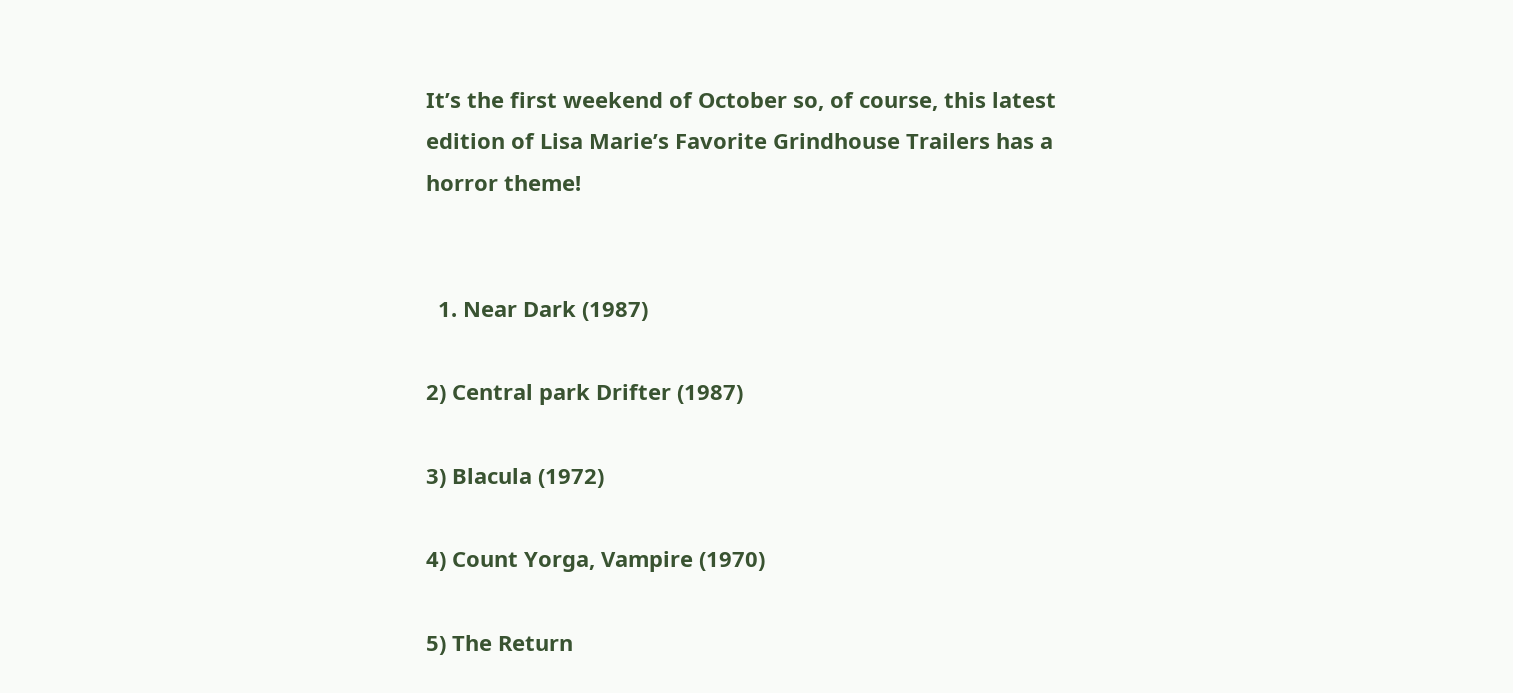It’s the first weekend of October so, of course, this latest edition of Lisa Marie’s Favorite Grindhouse Trailers has a horror theme!


  1. Near Dark (1987)

2) Central park Drifter (1987)

3) Blacula (1972)

4) Count Yorga, Vampire (1970)

5) The Return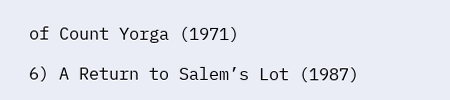of Count Yorga (1971)

6) A Return to Salem’s Lot (1987)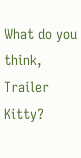What do you think, Trailer Kitty?